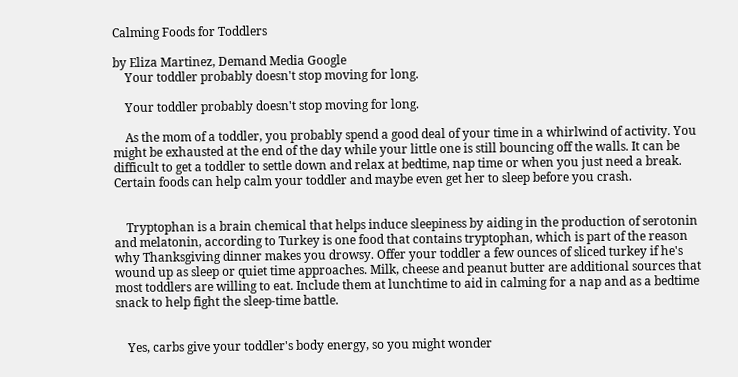Calming Foods for Toddlers

by Eliza Martinez, Demand Media Google
    Your toddler probably doesn't stop moving for long.

    Your toddler probably doesn't stop moving for long.

    As the mom of a toddler, you probably spend a good deal of your time in a whirlwind of activity. You might be exhausted at the end of the day while your little one is still bouncing off the walls. It can be difficult to get a toddler to settle down and relax at bedtime, nap time or when you just need a break. Certain foods can help calm your toddler and maybe even get her to sleep before you crash.


    Tryptophan is a brain chemical that helps induce sleepiness by aiding in the production of serotonin and melatonin, according to Turkey is one food that contains tryptophan, which is part of the reason why Thanksgiving dinner makes you drowsy. Offer your toddler a few ounces of sliced turkey if he's wound up as sleep or quiet time approaches. Milk, cheese and peanut butter are additional sources that most toddlers are willing to eat. Include them at lunchtime to aid in calming for a nap and as a bedtime snack to help fight the sleep-time battle.


    Yes, carbs give your toddler's body energy, so you might wonder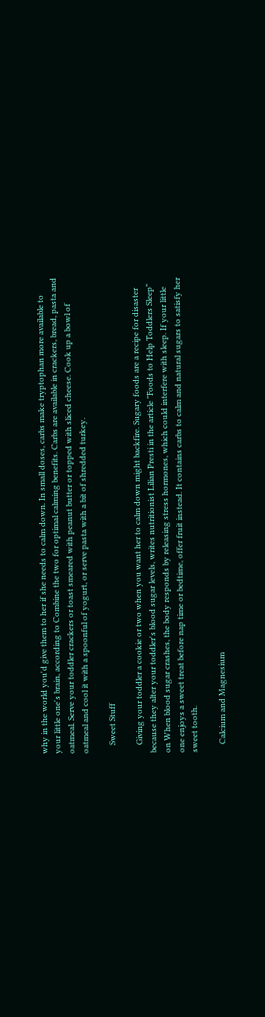why in the world you'd give them to her if she needs to calm down. In small doses, carbs make tryptophan more available to your little one's brain, according to Combine the two for optimal calming benefits. Carbs are available in crackers, bread, pasta and oatmeal. Serve your toddler crackers or toast smeared with peanut butter or topped with sliced cheese. Cook up a bowl of oatmeal and cool it with a spoonful of yogurt, or serve pasta with a bit of shredded turkey.

    Sweet Stuff

    Giving your toddler a cookie or two when you want her to calm down might backfire. Sugary foods are a recipe for disaster because they alter your toddler's blood sugar levels, writes nutritionist Lilian Presti in the article "Foods to Help Toddlers Sleep" on When blood sugar crashes, the body responds by releasing stress hormones, which could interfere with sleep. If your little one enjoys a sweet treat before nap time or bedtime, offer fruit instead. It contains carbs to calm and natural sugars to satisfy her sweet tooth.

    Calcium and Magnesium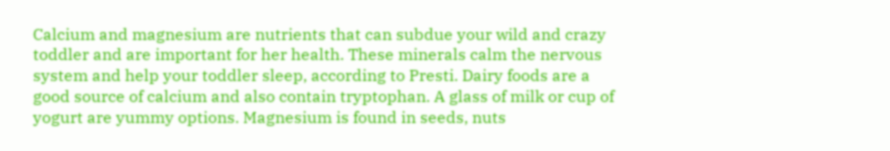Calcium and magnesium are nutrients that can subdue your wild and crazy toddler and are important for her health. These minerals calm the nervous system and help your toddler sleep, according to Presti. Dairy foods are a good source of calcium and also contain tryptophan. A glass of milk or cup of yogurt are yummy options. Magnesium is found in seeds, nuts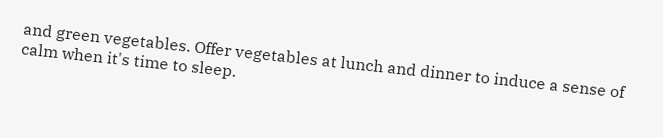and green vegetables. Offer vegetables at lunch and dinner to induce a sense of calm when it's time to sleep.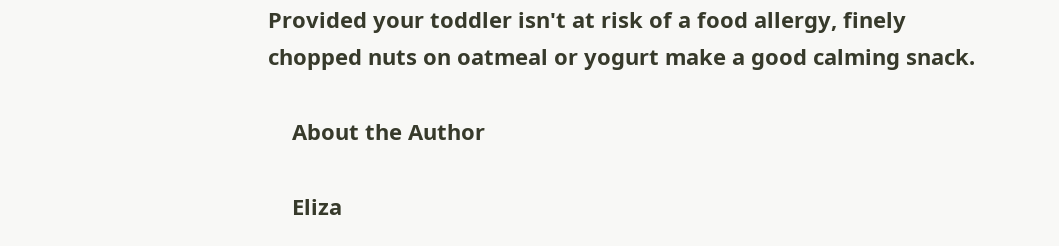Provided your toddler isn't at risk of a food allergy, finely chopped nuts on oatmeal or yogurt make a good calming snack.

    About the Author

    Eliza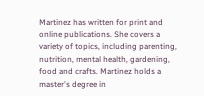Martinez has written for print and online publications. She covers a variety of topics, including parenting, nutrition, mental health, gardening, food and crafts. Martinez holds a master's degree in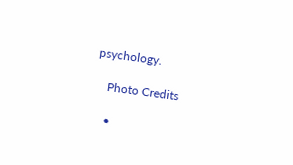psychology.

    Photo Credits

    •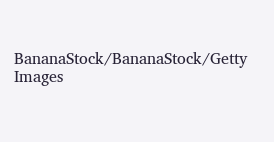BananaStock/BananaStock/Getty Images